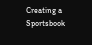Creating a Sportsbook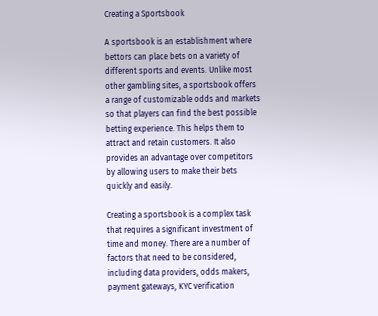Creating a Sportsbook

A sportsbook is an establishment where bettors can place bets on a variety of different sports and events. Unlike most other gambling sites, a sportsbook offers a range of customizable odds and markets so that players can find the best possible betting experience. This helps them to attract and retain customers. It also provides an advantage over competitors by allowing users to make their bets quickly and easily.

Creating a sportsbook is a complex task that requires a significant investment of time and money. There are a number of factors that need to be considered, including data providers, odds makers, payment gateways, KYC verification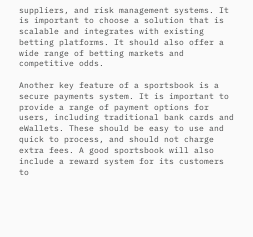suppliers, and risk management systems. It is important to choose a solution that is scalable and integrates with existing betting platforms. It should also offer a wide range of betting markets and competitive odds.

Another key feature of a sportsbook is a secure payments system. It is important to provide a range of payment options for users, including traditional bank cards and eWallets. These should be easy to use and quick to process, and should not charge extra fees. A good sportsbook will also include a reward system for its customers to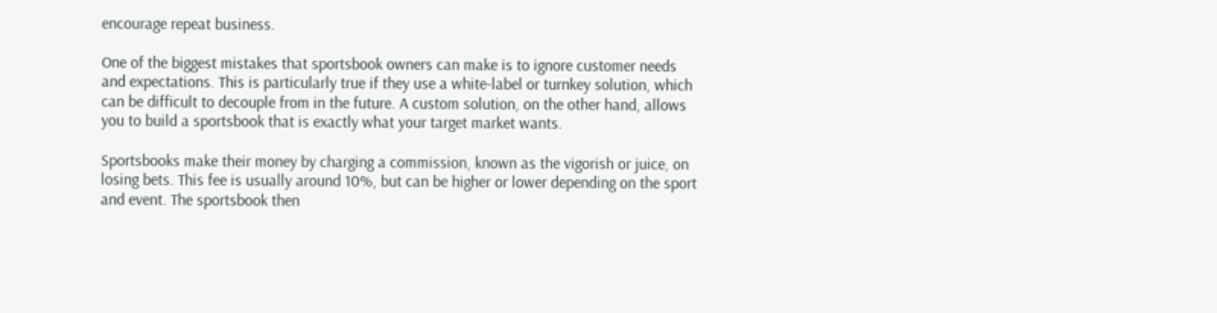encourage repeat business.

One of the biggest mistakes that sportsbook owners can make is to ignore customer needs and expectations. This is particularly true if they use a white-label or turnkey solution, which can be difficult to decouple from in the future. A custom solution, on the other hand, allows you to build a sportsbook that is exactly what your target market wants.

Sportsbooks make their money by charging a commission, known as the vigorish or juice, on losing bets. This fee is usually around 10%, but can be higher or lower depending on the sport and event. The sportsbook then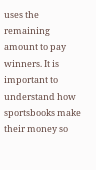uses the remaining amount to pay winners. It is important to understand how sportsbooks make their money so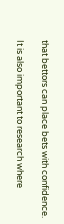that bettors can place bets with confidence.

It is also important to research where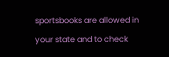sportsbooks are allowed in your state and to check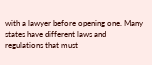with a lawyer before opening one. Many states have different laws and regulations that must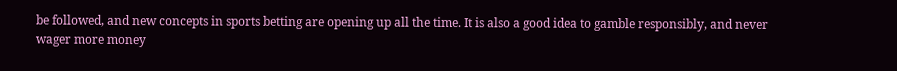be followed, and new concepts in sports betting are opening up all the time. It is also a good idea to gamble responsibly, and never wager more money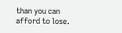than you can afford to lose.